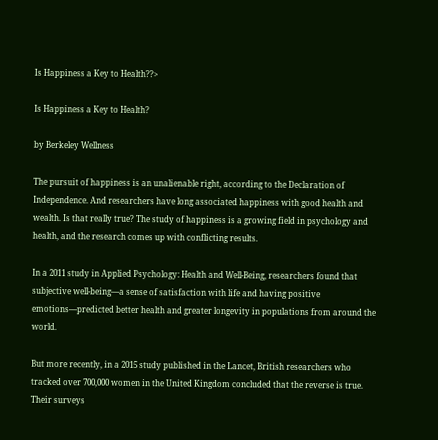Is Happiness a Key to Health??>

Is Happiness a Key to Health?

by Berkeley Wellness

The pursuit of happiness is an unalienable right, according to the Declaration of Independence. And researchers have long associated happiness with good health and wealth. Is that really true? The study of happiness is a growing field in psychology and health, and the research comes up with conflicting results.

In a 2011 study in Applied Psychology: Health and Well-Being, researchers found that subjective well-being—a sense of satisfaction with life and having positive emotions—predicted better health and greater longevity in populations from around the world.

But more recently, in a 2015 study published in the Lancet, British researchers who tracked over 700,000 women in the United Kingdom concluded that the reverse is true. Their surveys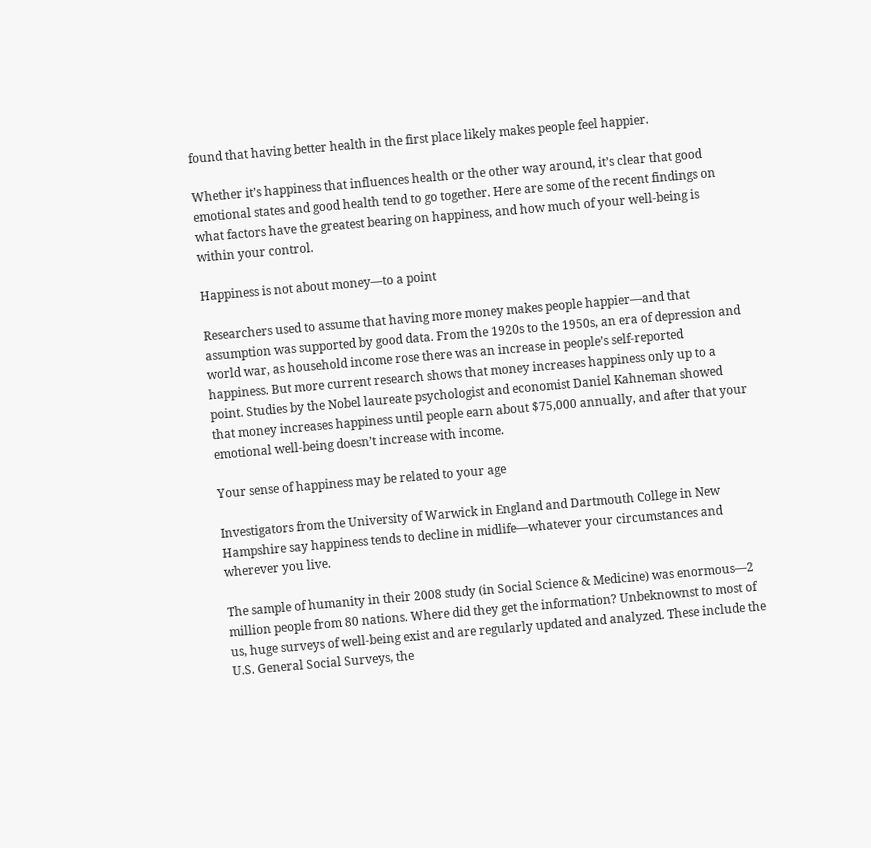found that having better health in the first place likely makes people feel happier.

Whether it’s happiness that influences health or the other way around, it’s clear that good emotional states and good health tend to go together. Here are some of the recent findings on what factors have the greatest bearing on happiness, and how much of your well-being is within your control.

Happiness is not about money—to a point

Researchers used to assume that having more money makes people happier—and that assumption was supported by good data. From the 1920s to the 1950s, an era of depression and world war, as household income rose there was an increase in people’s self-reported happiness. But more current research shows that money increases happiness only up to a point. Studies by the Nobel laureate psychologist and economist Daniel Kahneman showed that money increases happiness until people earn about $75,000 annually, and after that your emotional well-being doesn’t increase with income.

Your sense of happiness may be related to your age

Investigators from the University of Warwick in England and Dartmouth College in New Hampshire say happiness tends to decline in midlife—whatever your circumstances and wherever you live.

The sample of humanity in their 2008 study (in Social Science & Medicine) was enormous—2 million people from 80 nations. Where did they get the information? Unbeknownst to most of us, huge surveys of well-being exist and are regularly updated and analyzed. These include the U.S. General Social Surveys, the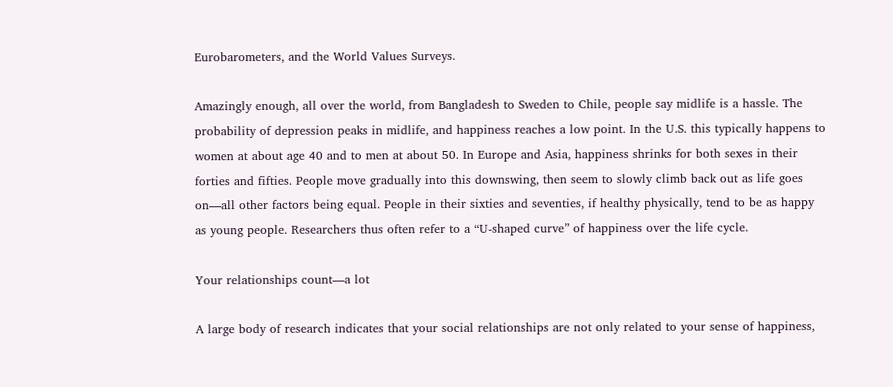Eurobarometers, and the World Values Surveys.

Amazingly enough, all over the world, from Bangladesh to Sweden to Chile, people say midlife is a hassle. The probability of depression peaks in midlife, and happiness reaches a low point. In the U.S. this typically happens to women at about age 40 and to men at about 50. In Europe and Asia, happiness shrinks for both sexes in their forties and fifties. People move gradually into this downswing, then seem to slowly climb back out as life goes on—all other factors being equal. People in their sixties and seventies, if healthy physically, tend to be as happy as young people. Researchers thus often refer to a “U-shaped curve” of happiness over the life cycle.

Your relationships count—a lot

A large body of research indicates that your social relationships are not only related to your sense of happiness,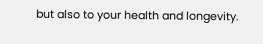but also to your health and longevity.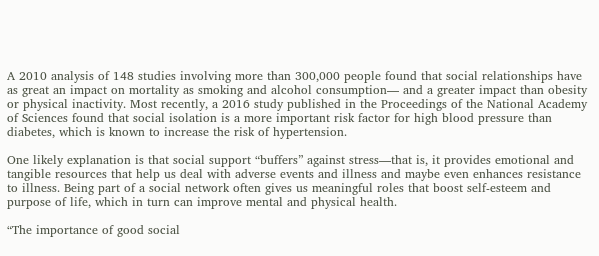A 2010 analysis of 148 studies involving more than 300,000 people found that social relationships have as great an impact on mortality as smoking and alcohol consumption— and a greater impact than obesity or physical inactivity. Most recently, a 2016 study published in the Proceedings of the National Academy of Sciences found that social isolation is a more important risk factor for high blood pressure than diabetes, which is known to increase the risk of hypertension.

One likely explanation is that social support “buffers” against stress—that is, it provides emotional and tangible resources that help us deal with adverse events and illness and maybe even enhances resistance to illness. Being part of a social network often gives us meaningful roles that boost self-esteem and purpose of life, which in turn can improve mental and physical health.

“The importance of good social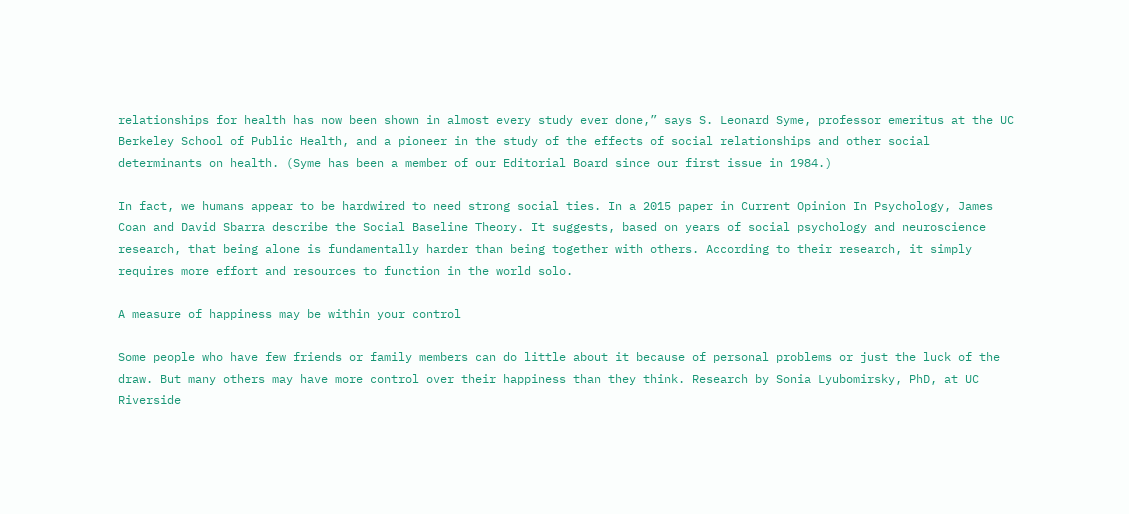relationships for health has now been shown in almost every study ever done,” says S. Leonard Syme, professor emeritus at the UC Berkeley School of Public Health, and a pioneer in the study of the effects of social relationships and other social determinants on health. (Syme has been a member of our Editorial Board since our first issue in 1984.)

In fact, we humans appear to be hardwired to need strong social ties. In a 2015 paper in Current Opinion In Psychology, James Coan and David Sbarra describe the Social Baseline Theory. It suggests, based on years of social psychology and neuroscience research, that being alone is fundamentally harder than being together with others. According to their research, it simply requires more effort and resources to function in the world solo.

A measure of happiness may be within your control

Some people who have few friends or family members can do little about it because of personal problems or just the luck of the draw. But many others may have more control over their happiness than they think. Research by Sonia Lyubomirsky, PhD, at UC Riverside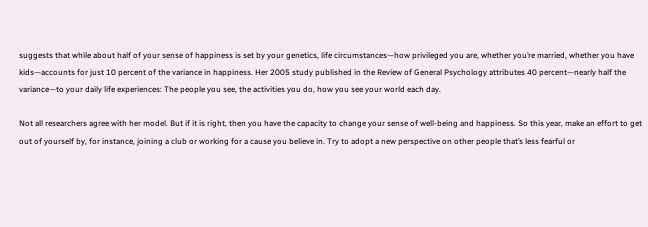suggests that while about half of your sense of happiness is set by your genetics, life circumstances—how privileged you are, whether you’re married, whether you have kids—accounts for just 10 percent of the variance in happiness. Her 2005 study published in the Review of General Psychology attributes 40 percent—nearly half the variance—to your daily life experiences: The people you see, the activities you do, how you see your world each day.

Not all researchers agree with her model. But if it is right, then you have the capacity to change your sense of well-being and happiness. So this year, make an effort to get out of yourself by, for instance, joining a club or working for a cause you believe in. Try to adopt a new perspective on other people that’s less fearful or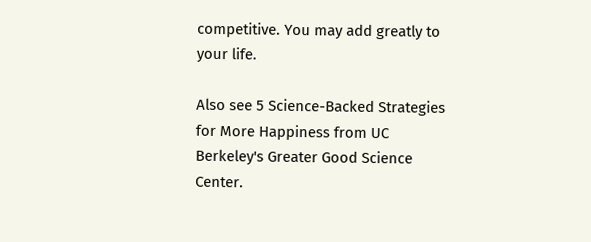competitive. You may add greatly to your life.

Also see 5 Science-Backed Strategies for More Happiness from UC Berkeley's Greater Good Science Center.